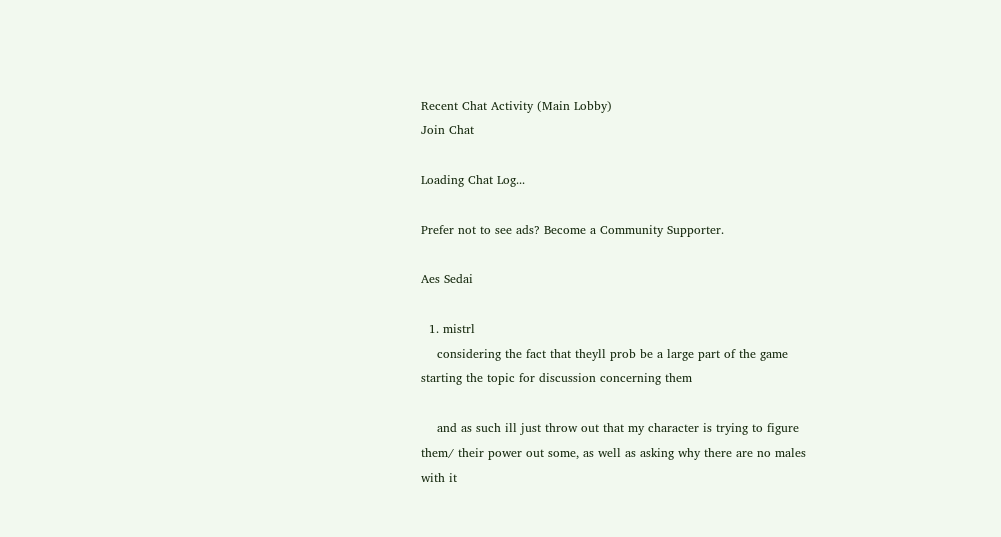Recent Chat Activity (Main Lobby)
Join Chat

Loading Chat Log...

Prefer not to see ads? Become a Community Supporter.

Aes Sedai

  1. mistrl
    considering the fact that theyll prob be a large part of the game starting the topic for discussion concerning them

    and as such ill just throw out that my character is trying to figure them/ their power out some, as well as asking why there are no males with it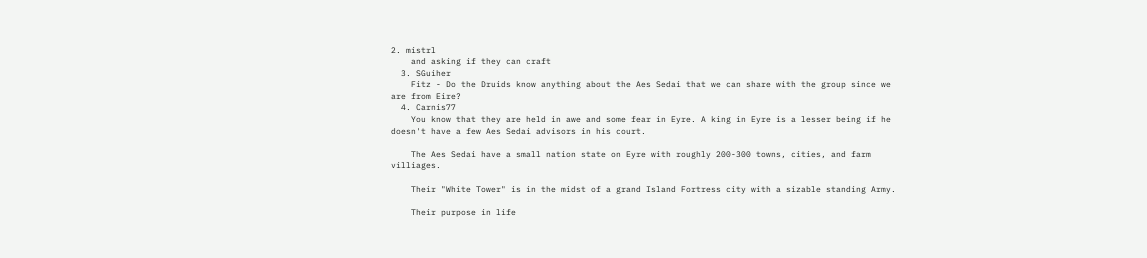2. mistrl
    and asking if they can craft
  3. SGuiher
    Fitz - Do the Druids know anything about the Aes Sedai that we can share with the group since we are from Eire?
  4. Carnis77
    You know that they are held in awe and some fear in Eyre. A king in Eyre is a lesser being if he doesn't have a few Aes Sedai advisors in his court.

    The Aes Sedai have a small nation state on Eyre with roughly 200-300 towns, cities, and farm villiages.

    Their "White Tower" is in the midst of a grand Island Fortress city with a sizable standing Army.

    Their purpose in life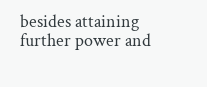besides attaining further power and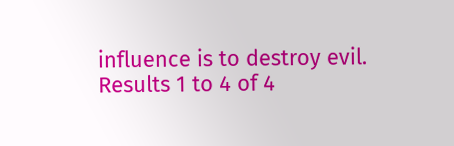influence is to destroy evil.
Results 1 to 4 of 4